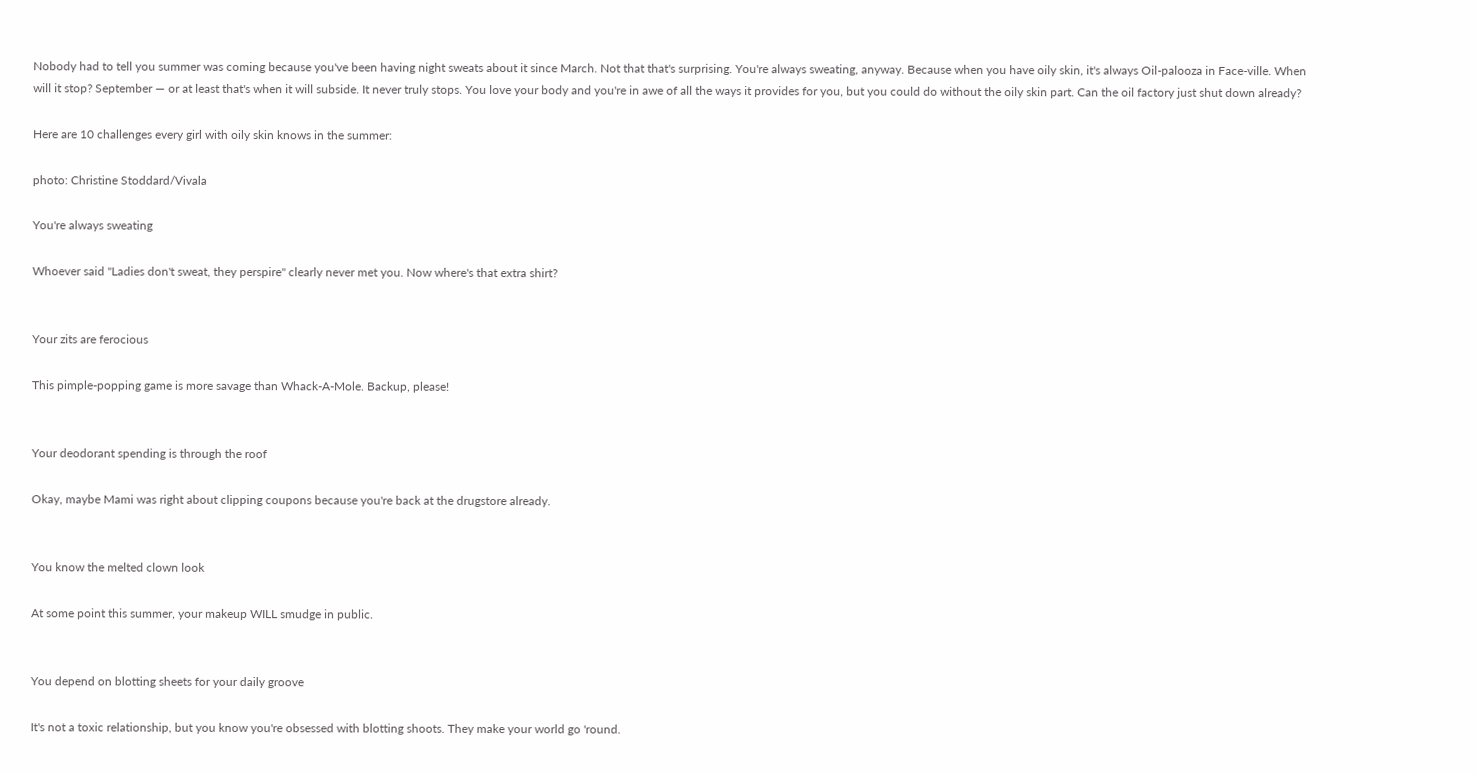Nobody had to tell you summer was coming because you've been having night sweats about it since March. Not that that's surprising. You're always sweating, anyway. Because when you have oily skin, it's always Oil-palooza in Face-ville. When will it stop? September — or at least that's when it will subside. It never truly stops. You love your body and you're in awe of all the ways it provides for you, but you could do without the oily skin part. Can the oil factory just shut down already?

Here are 10 challenges every girl with oily skin knows in the summer:

photo: Christine Stoddard/Vivala

You're always sweating

Whoever said "Ladies don't sweat, they perspire" clearly never met you. Now where's that extra shirt?


Your zits are ferocious

This pimple-popping game is more savage than Whack-A-Mole. Backup, please!


Your deodorant spending is through the roof

Okay, maybe Mami was right about clipping coupons because you're back at the drugstore already.


You know the melted clown look

At some point this summer, your makeup WILL smudge in public.


You depend on blotting sheets for your daily groove

It's not a toxic relationship, but you know you're obsessed with blotting shoots. They make your world go 'round.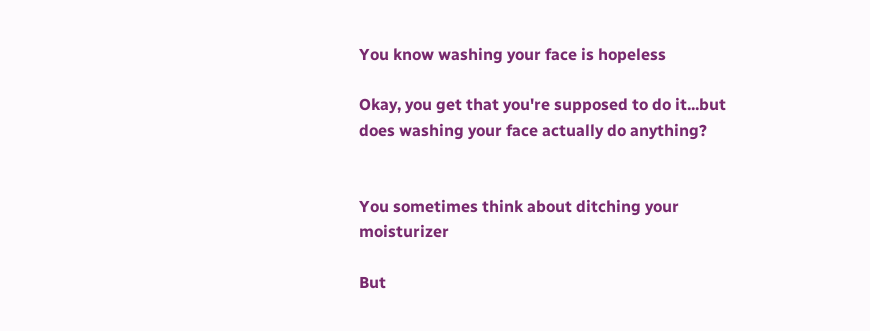You know washing your face is hopeless

Okay, you get that you're supposed to do it...but does washing your face actually do anything?


You sometimes think about ditching your moisturizer

But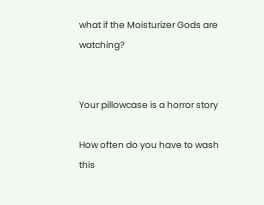what if the Moisturizer Gods are watching?


Your pillowcase is a horror story

How often do you have to wash this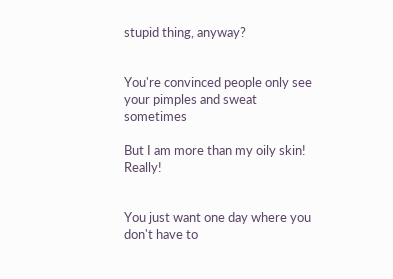stupid thing, anyway?


You're convinced people only see your pimples and sweat sometimes

But I am more than my oily skin! Really!


You just want one day where you don't have to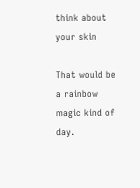think about your skin

That would be a rainbow magic kind of day.